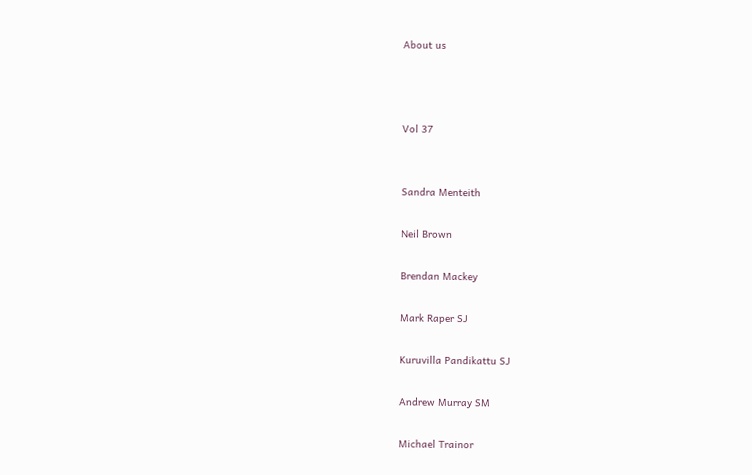About us



Vol 37


Sandra Menteith

Neil Brown

Brendan Mackey

Mark Raper SJ

Kuruvilla Pandikattu SJ

Andrew Murray SM

Michael Trainor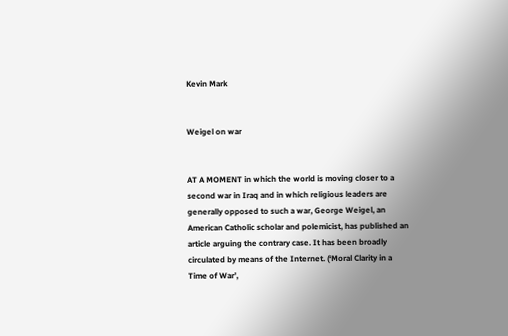Kevin Mark


Weigel on war


AT A MOMENT in which the world is moving closer to a second war in Iraq and in which religious leaders are generally opposed to such a war, George Weigel, an American Catholic scholar and polemicist, has published an article arguing the contrary case. It has been broadly circulated by means of the Internet. (‘Moral Clarity in a Time of War’,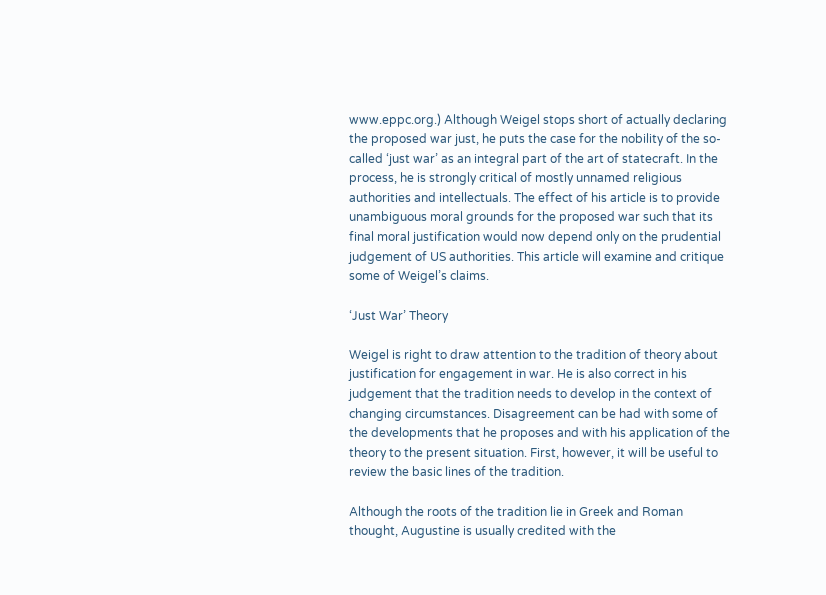www.eppc.org.) Although Weigel stops short of actually declaring the proposed war just, he puts the case for the nobility of the so-called ‘just war’ as an integral part of the art of statecraft. In the process, he is strongly critical of mostly unnamed religious authorities and intellectuals. The effect of his article is to provide unambiguous moral grounds for the proposed war such that its final moral justification would now depend only on the prudential judgement of US authorities. This article will examine and critique some of Weigel’s claims.

‘Just War’ Theory

Weigel is right to draw attention to the tradition of theory about justification for engagement in war. He is also correct in his judgement that the tradition needs to develop in the context of changing circumstances. Disagreement can be had with some of the developments that he proposes and with his application of the theory to the present situation. First, however, it will be useful to review the basic lines of the tradition.

Although the roots of the tradition lie in Greek and Roman thought, Augustine is usually credited with the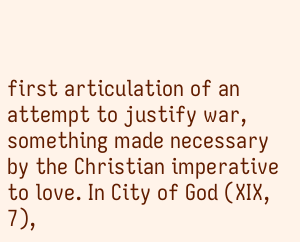first articulation of an attempt to justify war, something made necessary by the Christian imperative to love. In City of God (XIX, 7),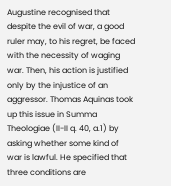Augustine recognised that despite the evil of war, a good ruler may, to his regret, be faced with the necessity of waging war. Then, his action is justified only by the injustice of an aggressor. Thomas Aquinas took up this issue in Summa Theologiae (II-II q. 40, a.1) by asking whether some kind of war is lawful. He specified that three conditions are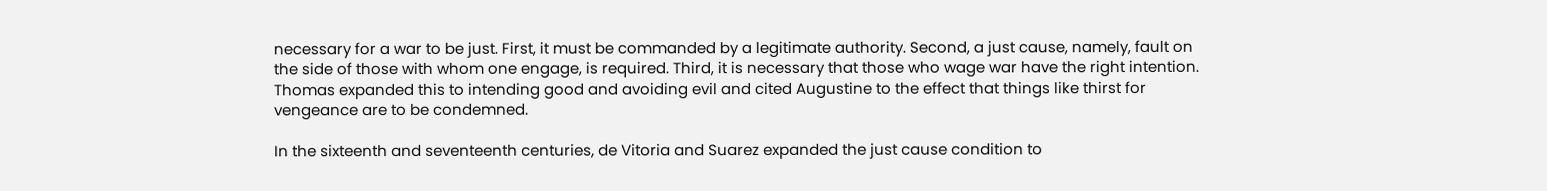necessary for a war to be just. First, it must be commanded by a legitimate authority. Second, a just cause, namely, fault on the side of those with whom one engage, is required. Third, it is necessary that those who wage war have the right intention. Thomas expanded this to intending good and avoiding evil and cited Augustine to the effect that things like thirst for vengeance are to be condemned.

In the sixteenth and seventeenth centuries, de Vitoria and Suarez expanded the just cause condition to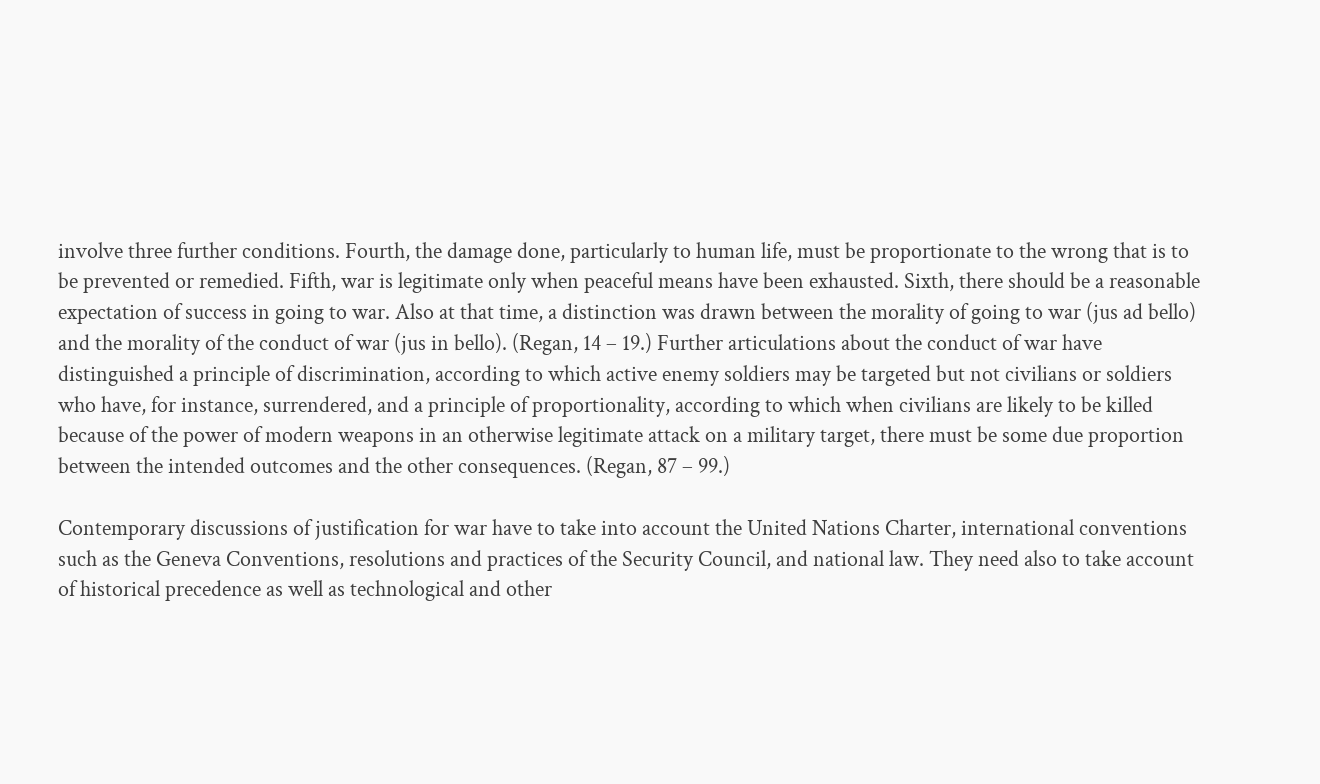involve three further conditions. Fourth, the damage done, particularly to human life, must be proportionate to the wrong that is to be prevented or remedied. Fifth, war is legitimate only when peaceful means have been exhausted. Sixth, there should be a reasonable expectation of success in going to war. Also at that time, a distinction was drawn between the morality of going to war (jus ad bello) and the morality of the conduct of war (jus in bello). (Regan, 14 – 19.) Further articulations about the conduct of war have distinguished a principle of discrimination, according to which active enemy soldiers may be targeted but not civilians or soldiers who have, for instance, surrendered, and a principle of proportionality, according to which when civilians are likely to be killed because of the power of modern weapons in an otherwise legitimate attack on a military target, there must be some due proportion between the intended outcomes and the other consequences. (Regan, 87 – 99.)

Contemporary discussions of justification for war have to take into account the United Nations Charter, international conventions such as the Geneva Conventions, resolutions and practices of the Security Council, and national law. They need also to take account of historical precedence as well as technological and other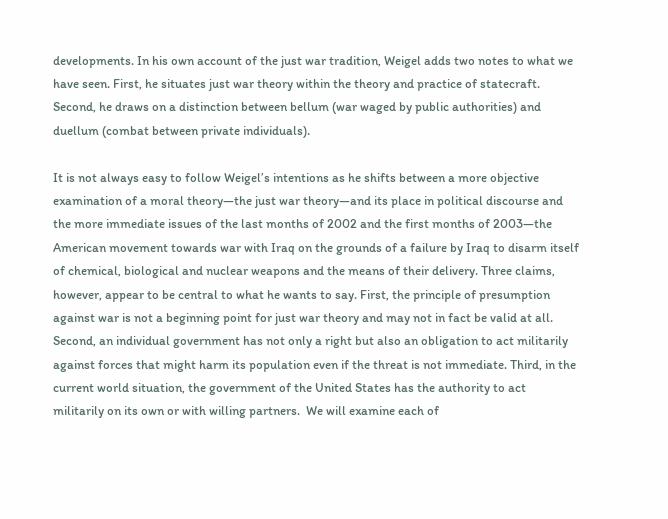developments. In his own account of the just war tradition, Weigel adds two notes to what we have seen. First, he situates just war theory within the theory and practice of statecraft. Second, he draws on a distinction between bellum (war waged by public authorities) and duellum (combat between private individuals).

It is not always easy to follow Weigel’s intentions as he shifts between a more objective examination of a moral theory—the just war theory—and its place in political discourse and the more immediate issues of the last months of 2002 and the first months of 2003—the American movement towards war with Iraq on the grounds of a failure by Iraq to disarm itself of chemical, biological and nuclear weapons and the means of their delivery. Three claims, however, appear to be central to what he wants to say. First, the principle of presumption against war is not a beginning point for just war theory and may not in fact be valid at all. Second, an individual government has not only a right but also an obligation to act militarily against forces that might harm its population even if the threat is not immediate. Third, in the current world situation, the government of the United States has the authority to act militarily on its own or with willing partners.  We will examine each of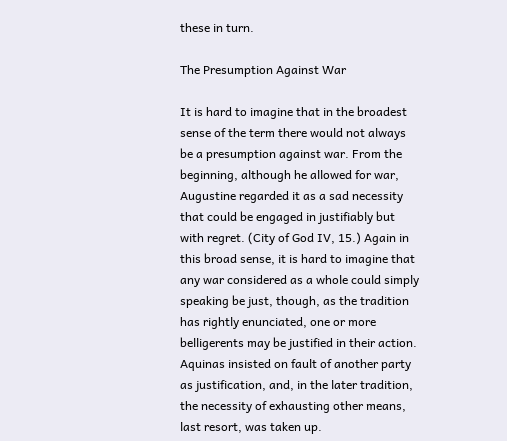these in turn.

The Presumption Against War

It is hard to imagine that in the broadest sense of the term there would not always be a presumption against war. From the beginning, although he allowed for war, Augustine regarded it as a sad necessity that could be engaged in justifiably but with regret. (City of God IV, 15.) Again in this broad sense, it is hard to imagine that any war considered as a whole could simply speaking be just, though, as the tradition has rightly enunciated, one or more belligerents may be justified in their action. Aquinas insisted on fault of another party as justification, and, in the later tradition, the necessity of exhausting other means, last resort, was taken up.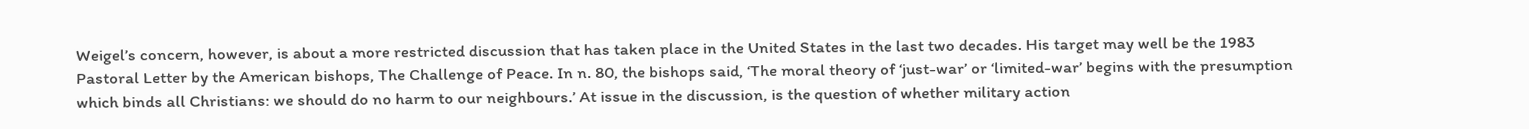Weigel’s concern, however, is about a more restricted discussion that has taken place in the United States in the last two decades. His target may well be the 1983 Pastoral Letter by the American bishops, The Challenge of Peace. In n. 80, the bishops said, ‘The moral theory of ‘just-war’ or ‘limited-war’ begins with the presumption which binds all Christians: we should do no harm to our neighbours.’ At issue in the discussion, is the question of whether military action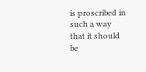is proscribed in such a way that it should be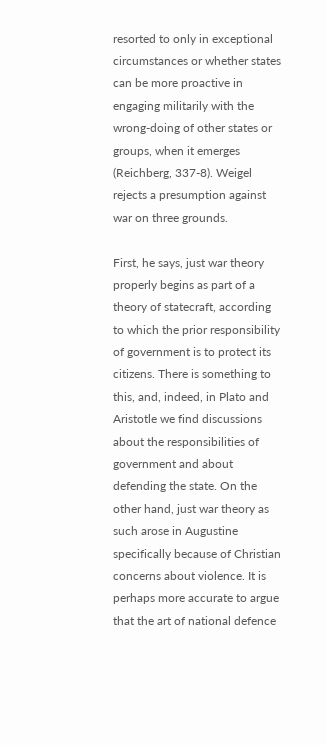resorted to only in exceptional circumstances or whether states can be more proactive in engaging militarily with the wrong-doing of other states or groups, when it emerges (Reichberg, 337-8). Weigel rejects a presumption against war on three grounds.

First, he says, just war theory properly begins as part of a theory of statecraft, according to which the prior responsibility of government is to protect its citizens. There is something to this, and, indeed, in Plato and Aristotle we find discussions about the responsibilities of government and about defending the state. On the other hand, just war theory as such arose in Augustine specifically because of Christian concerns about violence. It is perhaps more accurate to argue that the art of national defence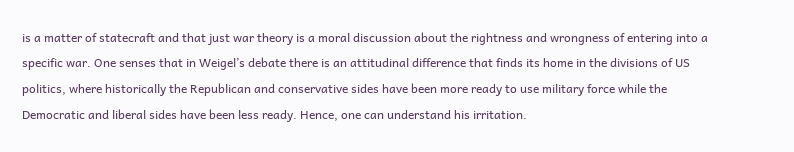is a matter of statecraft and that just war theory is a moral discussion about the rightness and wrongness of entering into a specific war. One senses that in Weigel’s debate there is an attitudinal difference that finds its home in the divisions of US politics, where historically the Republican and conservative sides have been more ready to use military force while the Democratic and liberal sides have been less ready. Hence, one can understand his irritation.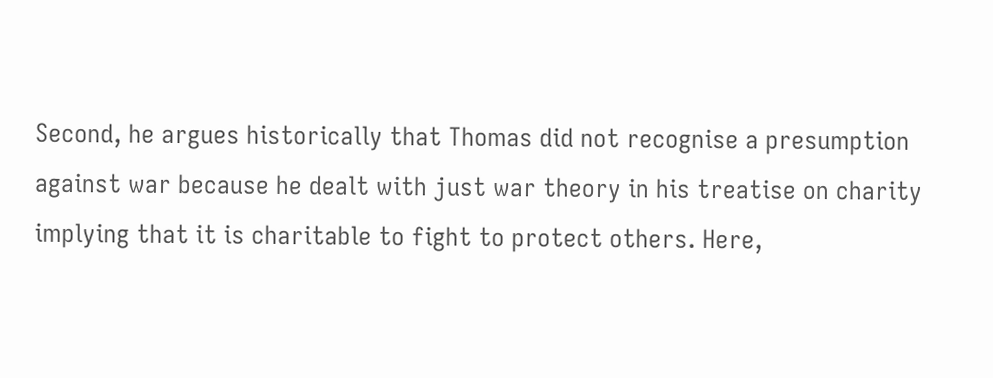Second, he argues historically that Thomas did not recognise a presumption against war because he dealt with just war theory in his treatise on charity implying that it is charitable to fight to protect others. Here,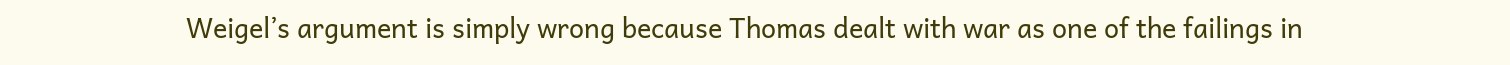Weigel’s argument is simply wrong because Thomas dealt with war as one of the failings in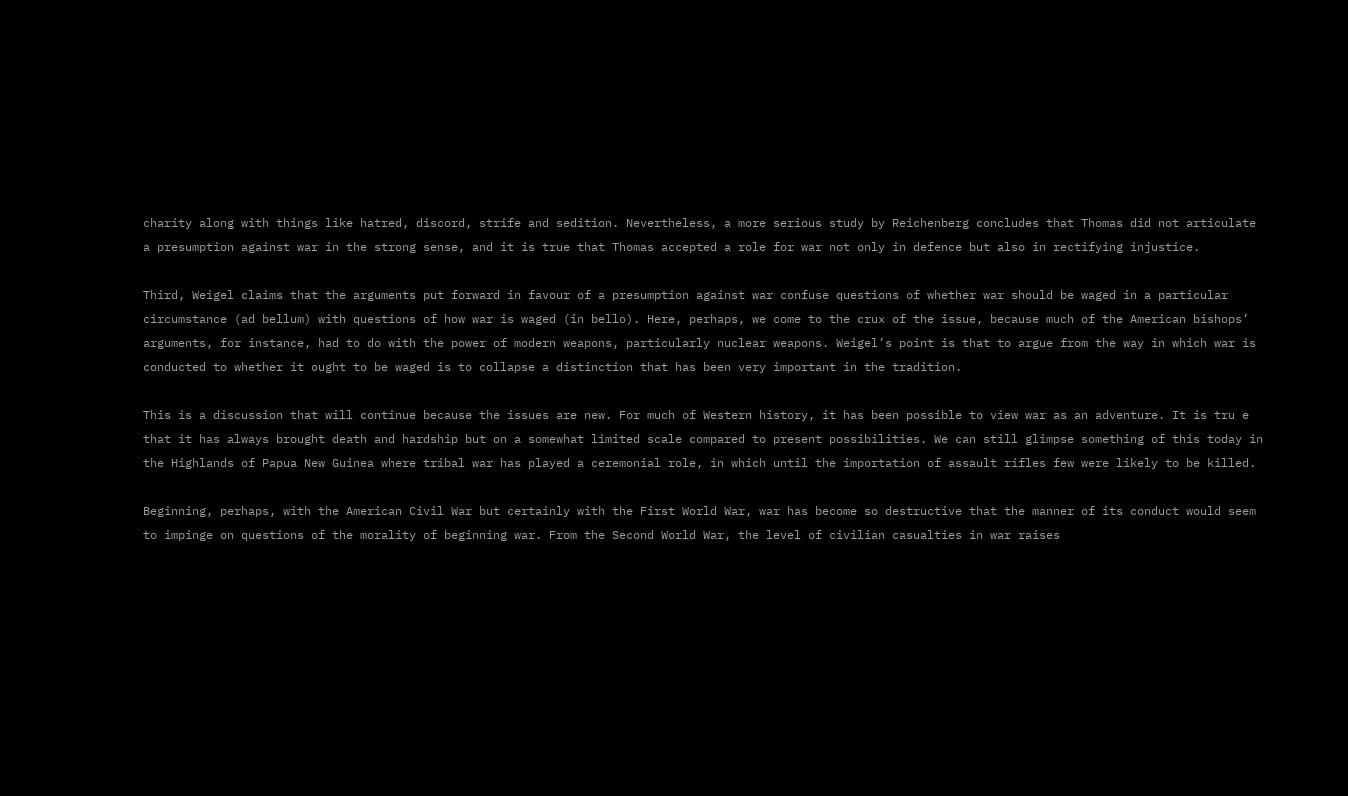charity along with things like hatred, discord, strife and sedition. Nevertheless, a more serious study by Reichenberg concludes that Thomas did not articulate a presumption against war in the strong sense, and it is true that Thomas accepted a role for war not only in defence but also in rectifying injustice.

Third, Weigel claims that the arguments put forward in favour of a presumption against war confuse questions of whether war should be waged in a particular circumstance (ad bellum) with questions of how war is waged (in bello). Here, perhaps, we come to the crux of the issue, because much of the American bishops’ arguments, for instance, had to do with the power of modern weapons, particularly nuclear weapons. Weigel’s point is that to argue from the way in which war is conducted to whether it ought to be waged is to collapse a distinction that has been very important in the tradition.

This is a discussion that will continue because the issues are new. For much of Western history, it has been possible to view war as an adventure. It is tru e that it has always brought death and hardship but on a somewhat limited scale compared to present possibilities. We can still glimpse something of this today in the Highlands of Papua New Guinea where tribal war has played a ceremonial role, in which until the importation of assault rifles few were likely to be killed.

Beginning, perhaps, with the American Civil War but certainly with the First World War, war has become so destructive that the manner of its conduct would seem to impinge on questions of the morality of beginning war. From the Second World War, the level of civilian casualties in war raises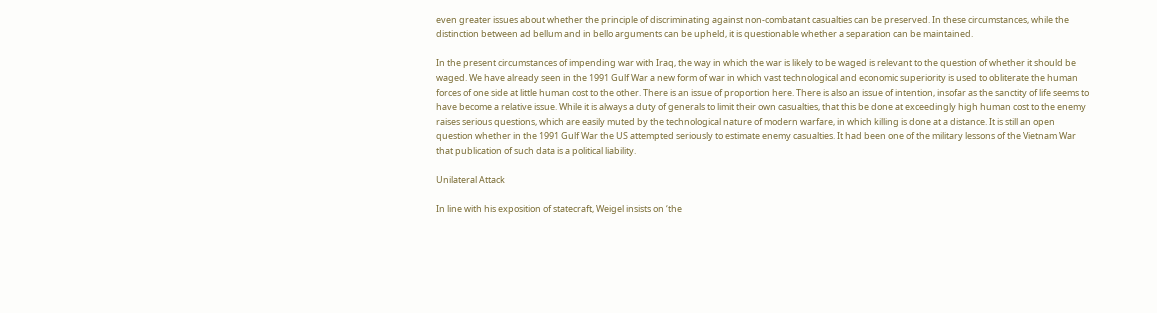even greater issues about whether the principle of discriminating against non-combatant casualties can be preserved. In these circumstances, while the distinction between ad bellum and in bello arguments can be upheld, it is questionable whether a separation can be maintained.

In the present circumstances of impending war with Iraq, the way in which the war is likely to be waged is relevant to the question of whether it should be waged. We have already seen in the 1991 Gulf War a new form of war in which vast technological and economic superiority is used to obliterate the human forces of one side at little human cost to the other. There is an issue of proportion here. There is also an issue of intention, insofar as the sanctity of life seems to have become a relative issue. While it is always a duty of generals to limit their own casualties, that this be done at exceedingly high human cost to the enemy raises serious questions, which are easily muted by the technological nature of modern warfare, in which killing is done at a distance. It is still an open question whether in the 1991 Gulf War the US attempted seriously to estimate enemy casualties. It had been one of the military lessons of the Vietnam War that publication of such data is a political liability.

Unilateral Attack

In line with his exposition of statecraft, Weigel insists on ‘the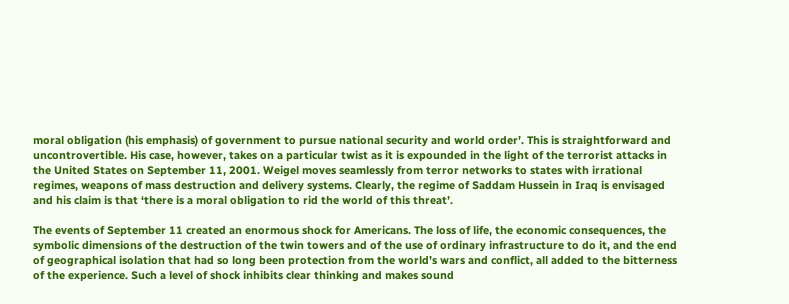moral obligation (his emphasis) of government to pursue national security and world order’. This is straightforward and uncontrovertible. His case, however, takes on a particular twist as it is expounded in the light of the terrorist attacks in the United States on September 11, 2001. Weigel moves seamlessly from terror networks to states with irrational regimes, weapons of mass destruction and delivery systems. Clearly, the regime of Saddam Hussein in Iraq is envisaged and his claim is that ‘there is a moral obligation to rid the world of this threat’.

The events of September 11 created an enormous shock for Americans. The loss of life, the economic consequences, the symbolic dimensions of the destruction of the twin towers and of the use of ordinary infrastructure to do it, and the end of geographical isolation that had so long been protection from the world’s wars and conflict, all added to the bitterness of the experience. Such a level of shock inhibits clear thinking and makes sound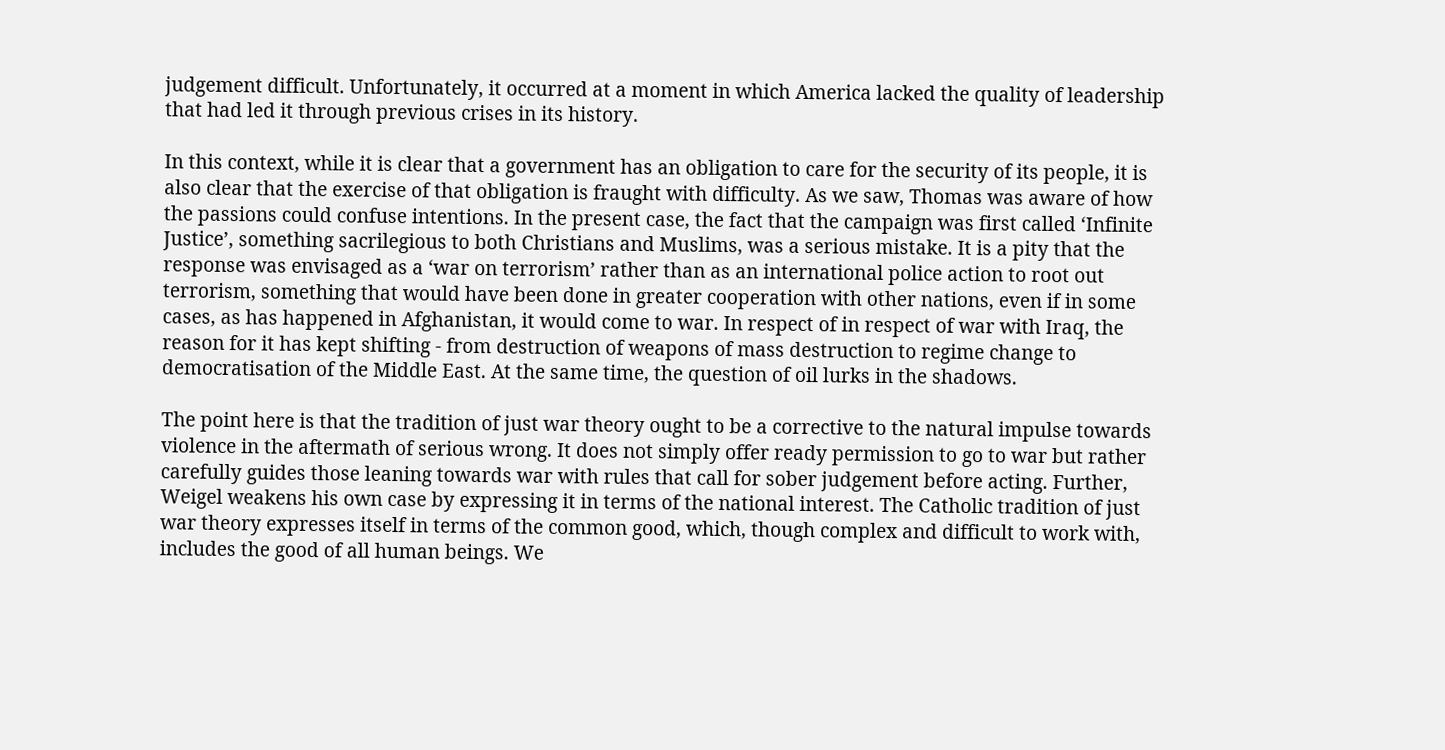judgement difficult. Unfortunately, it occurred at a moment in which America lacked the quality of leadership that had led it through previous crises in its history.

In this context, while it is clear that a government has an obligation to care for the security of its people, it is also clear that the exercise of that obligation is fraught with difficulty. As we saw, Thomas was aware of how the passions could confuse intentions. In the present case, the fact that the campaign was first called ‘Infinite Justice’, something sacrilegious to both Christians and Muslims, was a serious mistake. It is a pity that the response was envisaged as a ‘war on terrorism’ rather than as an international police action to root out terrorism, something that would have been done in greater cooperation with other nations, even if in some cases, as has happened in Afghanistan, it would come to war. In respect of in respect of war with Iraq, the reason for it has kept shifting - from destruction of weapons of mass destruction to regime change to democratisation of the Middle East. At the same time, the question of oil lurks in the shadows.

The point here is that the tradition of just war theory ought to be a corrective to the natural impulse towards violence in the aftermath of serious wrong. It does not simply offer ready permission to go to war but rather carefully guides those leaning towards war with rules that call for sober judgement before acting. Further, Weigel weakens his own case by expressing it in terms of the national interest. The Catholic tradition of just war theory expresses itself in terms of the common good, which, though complex and difficult to work with, includes the good of all human beings. We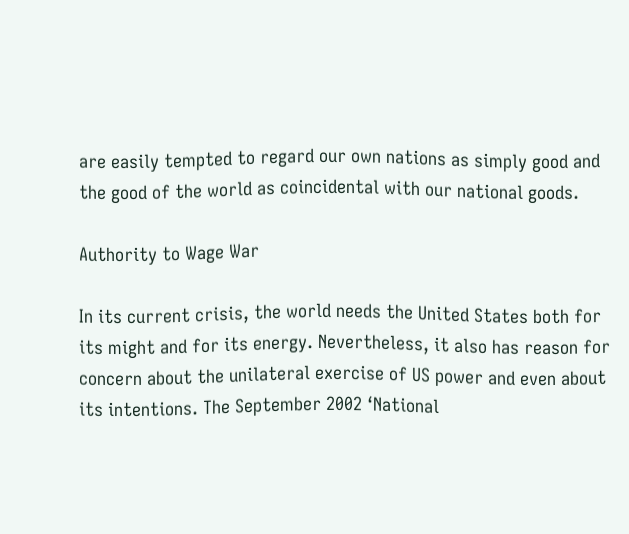are easily tempted to regard our own nations as simply good and the good of the world as coincidental with our national goods.

Authority to Wage War

In its current crisis, the world needs the United States both for its might and for its energy. Nevertheless, it also has reason for concern about the unilateral exercise of US power and even about its intentions. The September 2002 ‘National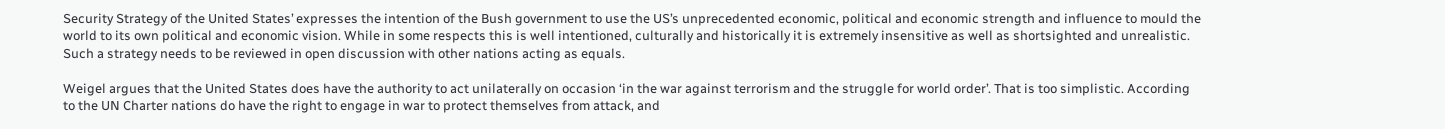Security Strategy of the United States’ expresses the intention of the Bush government to use the US’s unprecedented economic, political and economic strength and influence to mould the world to its own political and economic vision. While in some respects this is well intentioned, culturally and historically it is extremely insensitive as well as shortsighted and unrealistic. Such a strategy needs to be reviewed in open discussion with other nations acting as equals.

Weigel argues that the United States does have the authority to act unilaterally on occasion ‘in the war against terrorism and the struggle for world order’. That is too simplistic. According to the UN Charter nations do have the right to engage in war to protect themselves from attack, and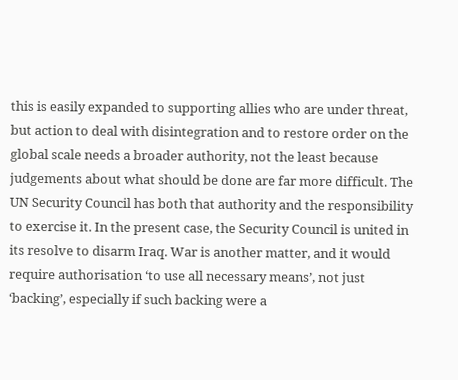this is easily expanded to supporting allies who are under threat, but action to deal with disintegration and to restore order on the global scale needs a broader authority, not the least because judgements about what should be done are far more difficult. The UN Security Council has both that authority and the responsibility to exercise it. In the present case, the Security Council is united in its resolve to disarm Iraq. War is another matter, and it would require authorisation ‘to use all necessary means’, not just ‘backing’, especially if such backing were a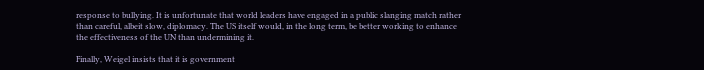response to bullying. It is unfortunate that world leaders have engaged in a public slanging match rather than careful, albeit slow, diplomacy. The US itself would, in the long term, be better working to enhance the effectiveness of the UN than undermining it.

Finally, Weigel insists that it is government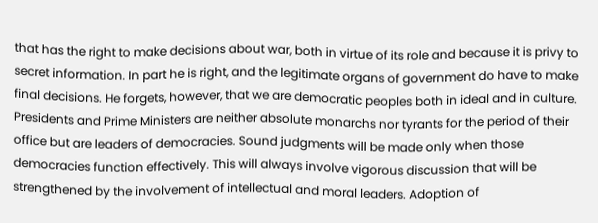that has the right to make decisions about war, both in virtue of its role and because it is privy to secret information. In part he is right, and the legitimate organs of government do have to make final decisions. He forgets, however, that we are democratic peoples both in ideal and in culture. Presidents and Prime Ministers are neither absolute monarchs nor tyrants for the period of their office but are leaders of democracies. Sound judgments will be made only when those democracies function effectively. This will always involve vigorous discussion that will be strengthened by the involvement of intellectual and moral leaders. Adoption of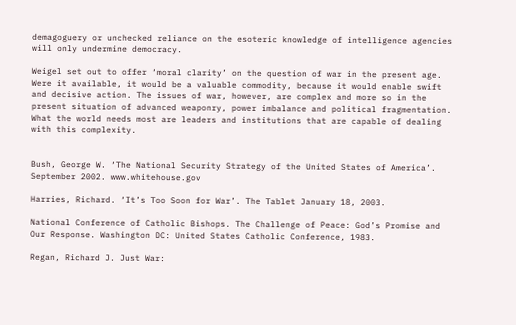demagoguery or unchecked reliance on the esoteric knowledge of intelligence agencies will only undermine democracy.

Weigel set out to offer ‘moral clarity’ on the question of war in the present age. Were it available, it would be a valuable commodity, because it would enable swift and decisive action. The issues of war, however, are complex and more so in the present situation of advanced weaponry, power imbalance and political fragmentation. What the world needs most are leaders and institutions that are capable of dealing with this complexity.


Bush, George W. ‘The National Security Strategy of the United States of America’. September 2002. www.whitehouse.gov

Harries, Richard. ‘It’s Too Soon for War’. The Tablet January 18, 2003.

National Conference of Catholic Bishops. The Challenge of Peace: God’s Promise and Our Response. Washington DC: United States Catholic Conference, 1983.

Regan, Richard J. Just War: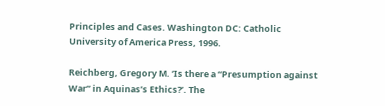Principles and Cases. Washington DC: Catholic University of America Press, 1996.

Reichberg, Gregory M. ‘Is there a “Presumption against War” in Aquinas’s Ethics?’. The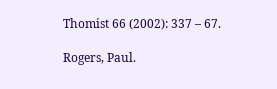Thomist 66 (2002): 337 – 67.

Rogers, Paul.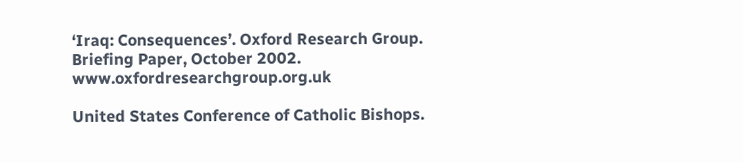‘Iraq: Consequences’. Oxford Research Group. Briefing Paper, October 2002. www.oxfordresearchgroup.org.uk

United States Conference of Catholic Bishops.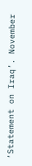‘Statement on Iraq’. November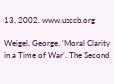13, 2002. www.usccb.org

Weigel, George. ‘Moral Clarity in a Time of War’. The Second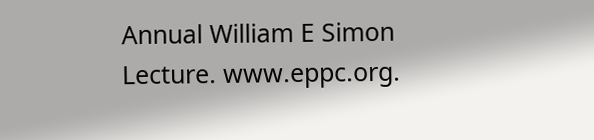Annual William E Simon Lecture. www.eppc.org.